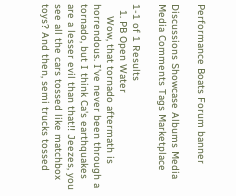Performance Boats Forum banner

Discussions Showcase Albums Media Media Comments Tags Marketplace

1-1 of 1 Results
  1. PB Open Water
    Wow, that tornado aftermath is horrendous. I've never been through a tornado, but I think Ca's earthquakes are a lesser evil than that!! Jeezes, you see all the cars tossed like matchbox toys? And then, semi trucks tossed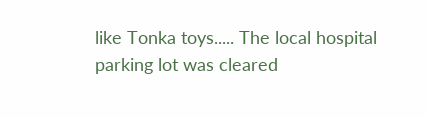like Tonka toys..... The local hospital parking lot was cleared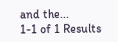and the...
1-1 of 1 Results